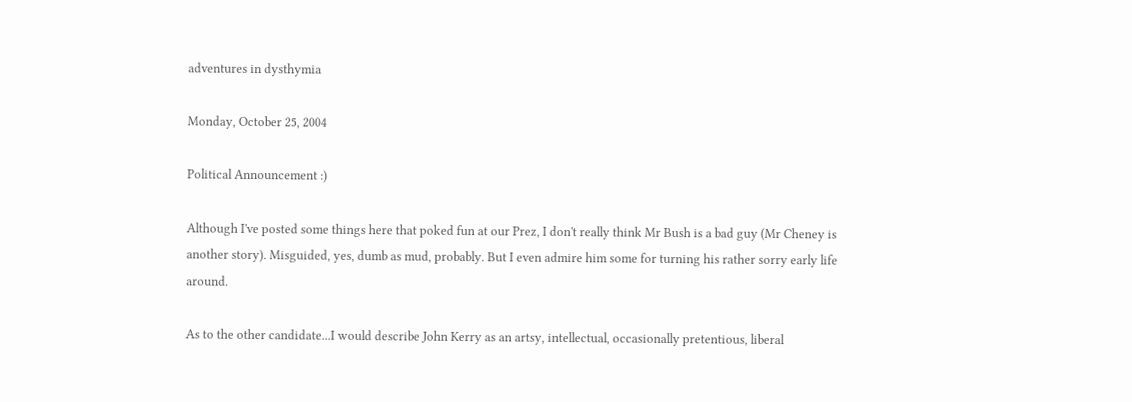adventures in dysthymia

Monday, October 25, 2004

Political Announcement :)

Although I've posted some things here that poked fun at our Prez, I don't really think Mr Bush is a bad guy (Mr Cheney is another story). Misguided, yes, dumb as mud, probably. But I even admire him some for turning his rather sorry early life around.

As to the other candidate...I would describe John Kerry as an artsy, intellectual, occasionally pretentious, liberal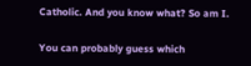Catholic. And you know what? So am I.

You can probably guess which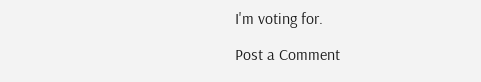I'm voting for.

Post a Comment